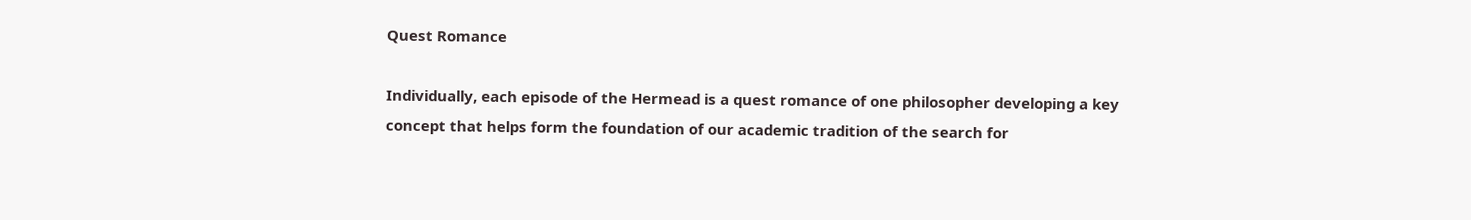Quest Romance

Individually, each episode of the Hermead is a quest romance of one philosopher developing a key concept that helps form the foundation of our academic tradition of the search for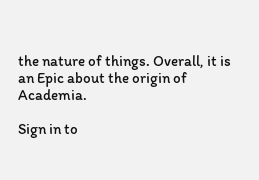the nature of things. Overall, it is an Epic about the origin of Academia.

Sign in to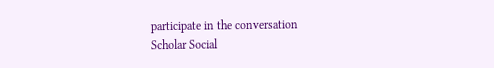participate in the conversation
Scholar Social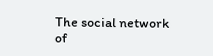The social network of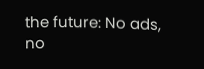the future: No ads, no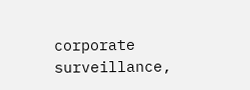corporate surveillance,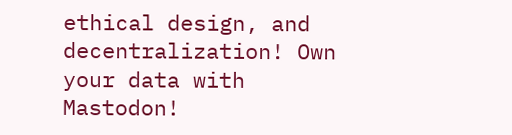ethical design, and decentralization! Own your data with Mastodon!